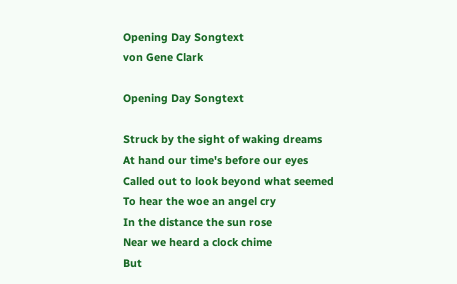Opening Day Songtext
von Gene Clark

Opening Day Songtext

Struck by the sight of waking dreams
At hand our time's before our eyes
Called out to look beyond what seemed
To hear the woe an angel cry
In the distance the sun rose
Near we heard a clock chime
But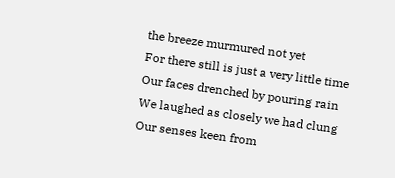the breeze murmured not yet
For there still is just a very little time
Our faces drenched by pouring rain
We laughed as closely we had clung
Our senses keen from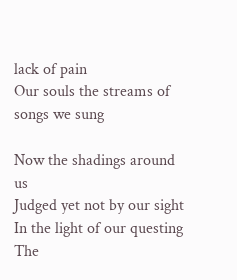lack of pain
Our souls the streams of songs we sung

Now the shadings around us
Judged yet not by our sight
In the light of our questing
The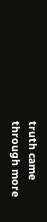truth came through more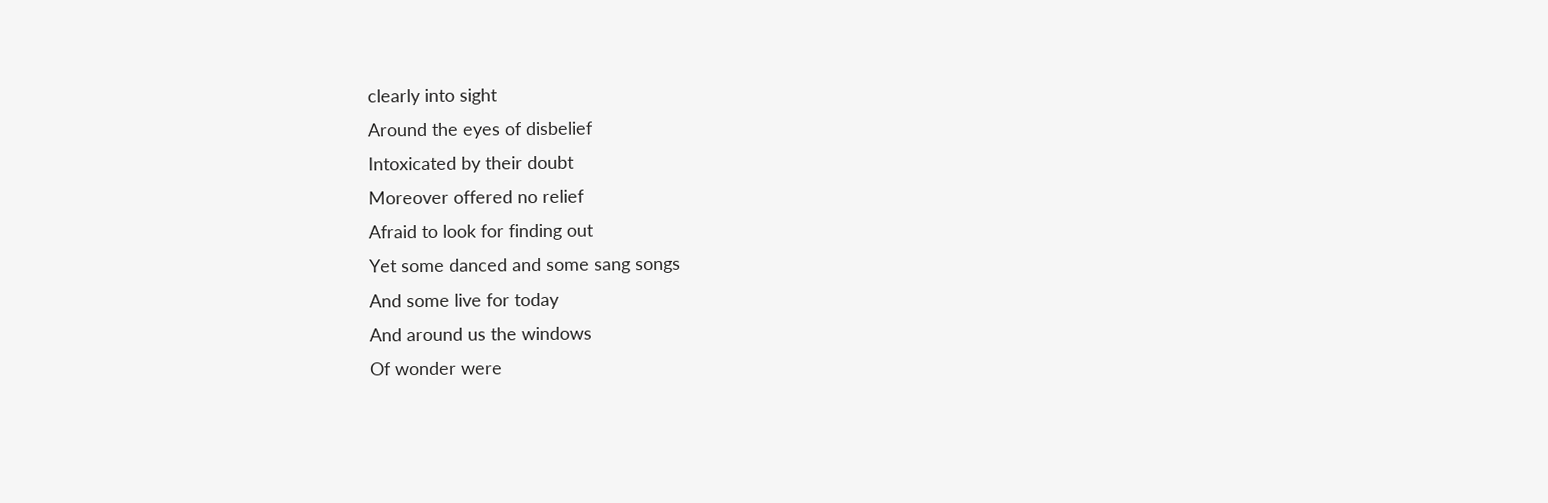clearly into sight
Around the eyes of disbelief
Intoxicated by their doubt
Moreover offered no relief
Afraid to look for finding out
Yet some danced and some sang songs
And some live for today
And around us the windows
Of wonder were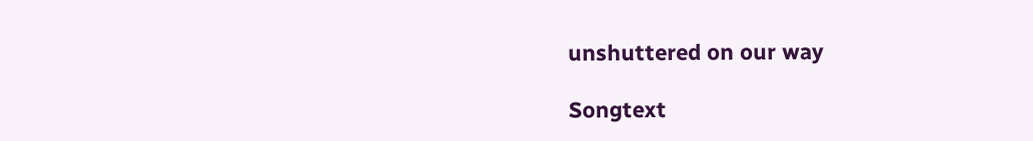unshuttered on our way

Songtext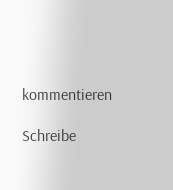kommentieren

Schreibe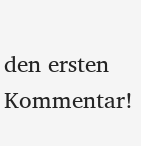den ersten Kommentar!